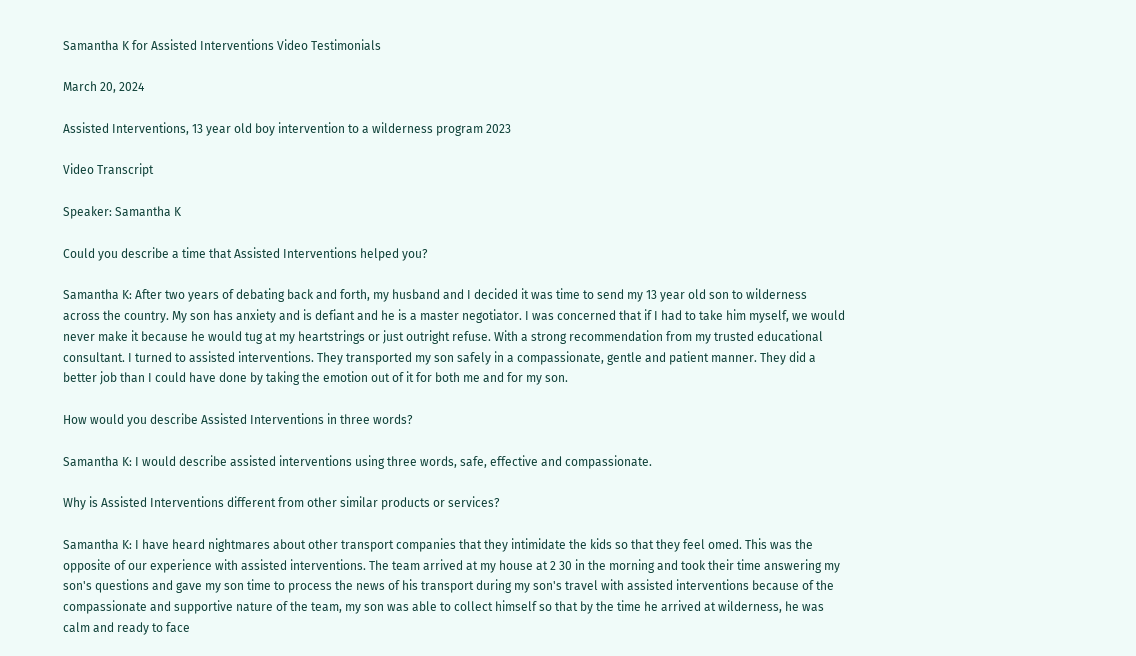Samantha K for Assisted Interventions Video Testimonials

March 20, 2024

Assisted Interventions, 13 year old boy intervention to a wilderness program 2023

Video Transcript

Speaker: Samantha K

Could you describe a time that Assisted Interventions helped you?

Samantha K: After two years of debating back and forth, my husband and I decided it was time to send my 13 year old son to wilderness across the country. My son has anxiety and is defiant and he is a master negotiator. I was concerned that if I had to take him myself, we would never make it because he would tug at my heartstrings or just outright refuse. With a strong recommendation from my trusted educational consultant. I turned to assisted interventions. They transported my son safely in a compassionate, gentle and patient manner. They did a better job than I could have done by taking the emotion out of it for both me and for my son.

How would you describe Assisted Interventions in three words?

Samantha K: I would describe assisted interventions using three words, safe, effective and compassionate.

Why is Assisted Interventions different from other similar products or services?

Samantha K: I have heard nightmares about other transport companies that they intimidate the kids so that they feel omed. This was the opposite of our experience with assisted interventions. The team arrived at my house at 2 30 in the morning and took their time answering my son's questions and gave my son time to process the news of his transport during my son's travel with assisted interventions because of the compassionate and supportive nature of the team, my son was able to collect himself so that by the time he arrived at wilderness, he was calm and ready to face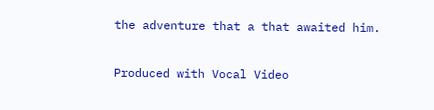the adventure that a that awaited him.

Produced with Vocal Video